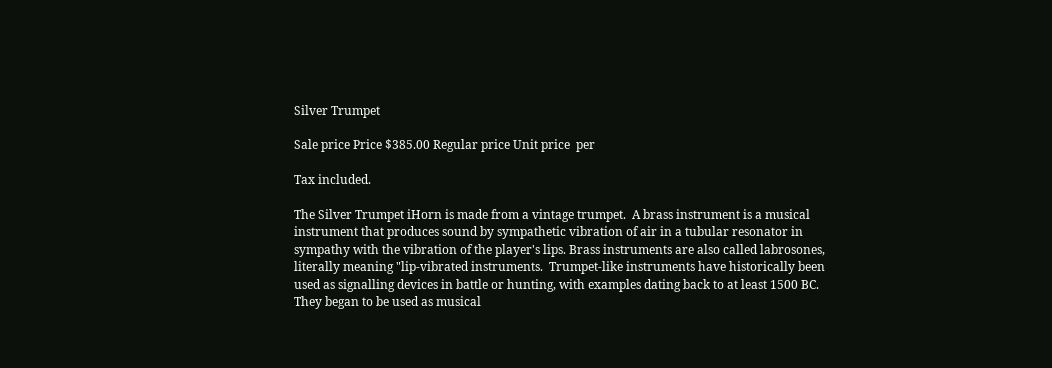Silver Trumpet

Sale price Price $385.00 Regular price Unit price  per

Tax included.

The Silver Trumpet iHorn is made from a vintage trumpet.  A brass instrument is a musical instrument that produces sound by sympathetic vibration of air in a tubular resonator in sympathy with the vibration of the player's lips. Brass instruments are also called labrosones, literally meaning "lip-vibrated instruments.  Trumpet-like instruments have historically been used as signalling devices in battle or hunting, with examples dating back to at least 1500 BC. They began to be used as musical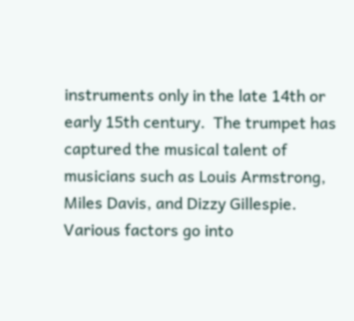instruments only in the late 14th or early 15th century.  The trumpet has captured the musical talent of musicians such as Louis Armstrong, Miles Davis, and Dizzy Gillespie.  Various factors go into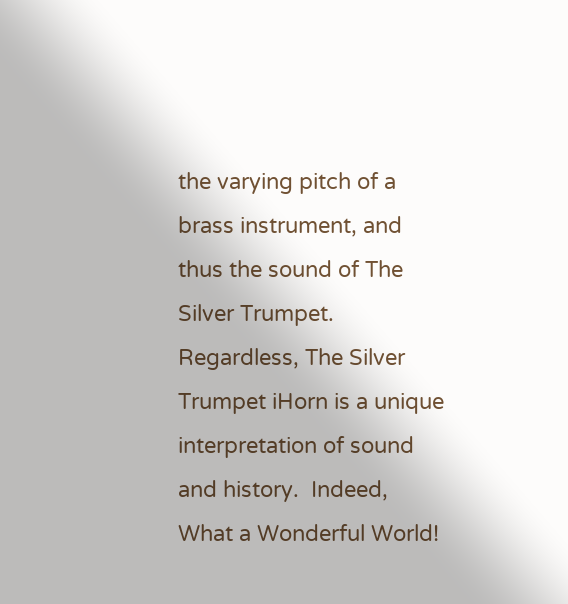the varying pitch of a brass instrument, and thus the sound of The Silver Trumpet.  Regardless, The Silver Trumpet iHorn is a unique interpretation of sound and history.  Indeed, What a Wonderful World!